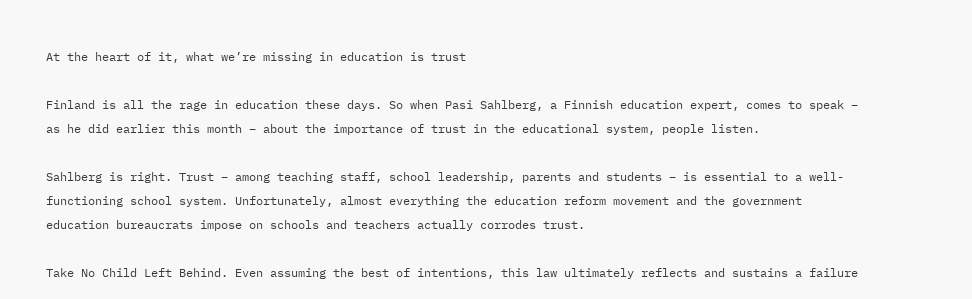At the heart of it, what we’re missing in education is trust

Finland is all the rage in education these days. So when Pasi Sahlberg, a Finnish education expert, comes to speak – as he did earlier this month – about the importance of trust in the educational system, people listen.

Sahlberg is right. Trust – among teaching staff, school leadership, parents and students – is essential to a well-functioning school system. Unfortunately, almost everything the education reform movement and the government education bureaucrats impose on schools and teachers actually corrodes trust.

Take No Child Left Behind. Even assuming the best of intentions, this law ultimately reflects and sustains a failure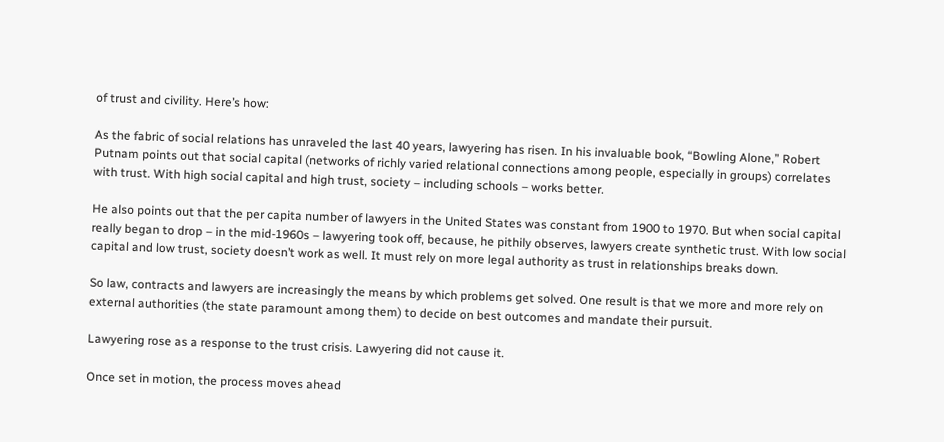of trust and civility. Here’s how:

As the fabric of social relations has unraveled the last 40 years, lawyering has risen. In his invaluable book, “Bowling Alone,” Robert Putnam points out that social capital (networks of richly varied relational connections among people, especially in groups) correlates with trust. With high social capital and high trust, society – including schools – works better.

He also points out that the per capita number of lawyers in the United States was constant from 1900 to 1970. But when social capital really began to drop – in the mid-1960s – lawyering took off, because, he pithily observes, lawyers create synthetic trust. With low social capital and low trust, society doesn’t work as well. It must rely on more legal authority as trust in relationships breaks down.

So law, contracts and lawyers are increasingly the means by which problems get solved. One result is that we more and more rely on external authorities (the state paramount among them) to decide on best outcomes and mandate their pursuit.

Lawyering rose as a response to the trust crisis. Lawyering did not cause it.

Once set in motion, the process moves ahead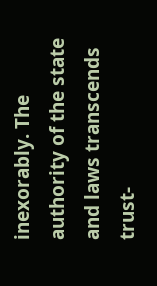inexorably. The authority of the state and laws transcends trust-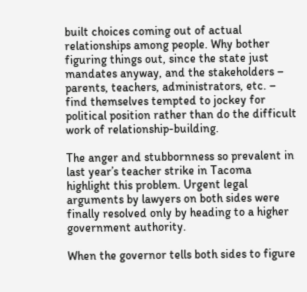built choices coming out of actual relationships among people. Why bother figuring things out, since the state just mandates anyway, and the stakeholders – parents, teachers, administrators, etc. – find themselves tempted to jockey for political position rather than do the difficult work of relationship-building.

The anger and stubbornness so prevalent in last year’s teacher strike in Tacoma highlight this problem. Urgent legal arguments by lawyers on both sides were finally resolved only by heading to a higher government authority.

When the governor tells both sides to figure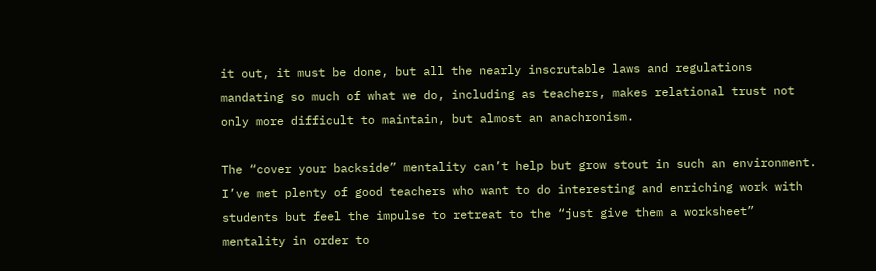it out, it must be done, but all the nearly inscrutable laws and regulations mandating so much of what we do, including as teachers, makes relational trust not only more difficult to maintain, but almost an anachronism.

The “cover your backside” mentality can’t help but grow stout in such an environment. I’ve met plenty of good teachers who want to do interesting and enriching work with students but feel the impulse to retreat to the “just give them a worksheet” mentality in order to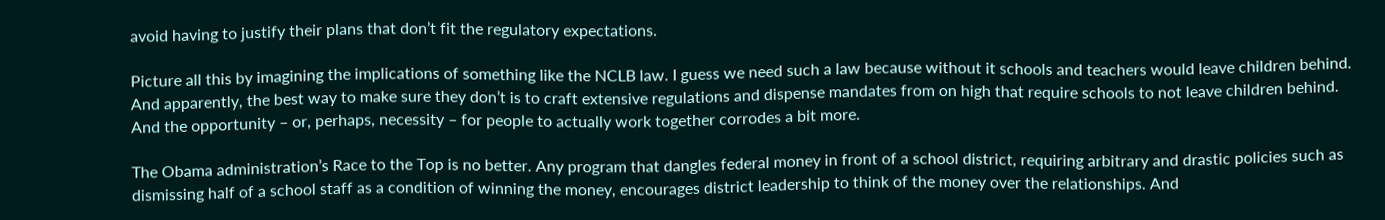avoid having to justify their plans that don’t fit the regulatory expectations.

Picture all this by imagining the implications of something like the NCLB law. I guess we need such a law because without it schools and teachers would leave children behind. And apparently, the best way to make sure they don’t is to craft extensive regulations and dispense mandates from on high that require schools to not leave children behind. And the opportunity – or, perhaps, necessity – for people to actually work together corrodes a bit more.

The Obama administration’s Race to the Top is no better. Any program that dangles federal money in front of a school district, requiring arbitrary and drastic policies such as dismissing half of a school staff as a condition of winning the money, encourages district leadership to think of the money over the relationships. And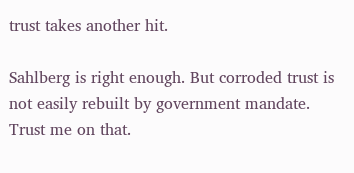trust takes another hit.

Sahlberg is right enough. But corroded trust is not easily rebuilt by government mandate. Trust me on that.